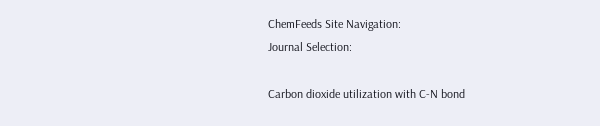ChemFeeds Site Navigation:
Journal Selection:

Carbon dioxide utilization with C-N bond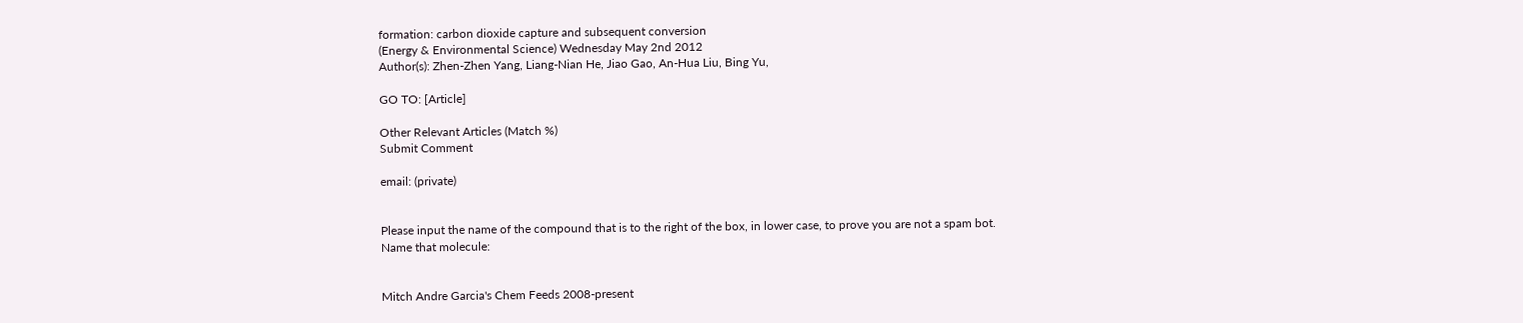formation: carbon dioxide capture and subsequent conversion
(Energy & Environmental Science) Wednesday May 2nd 2012
Author(s): Zhen-Zhen Yang, Liang-Nian He, Jiao Gao, An-Hua Liu, Bing Yu,

GO TO: [Article]

Other Relevant Articles (Match %)
Submit Comment

email: (private)


Please input the name of the compound that is to the right of the box, in lower case, to prove you are not a spam bot.
Name that molecule:


Mitch Andre Garcia's Chem Feeds 2008-present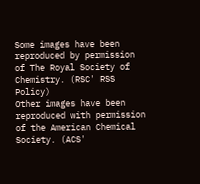Some images have been reproduced by permission of The Royal Society of Chemistry. (RSC' RSS Policy)
Other images have been reproduced with permission of the American Chemical Society. (ACS'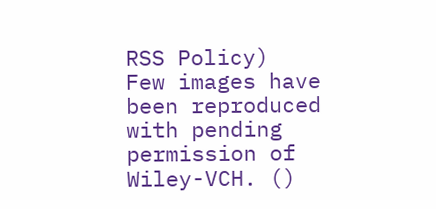RSS Policy)
Few images have been reproduced with pending permission of Wiley-VCH. ()